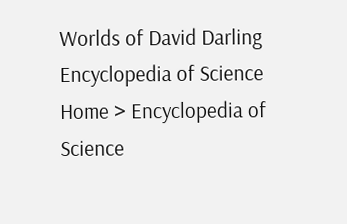Worlds of David Darling
Encyclopedia of Science
Home > Encyclopedia of Science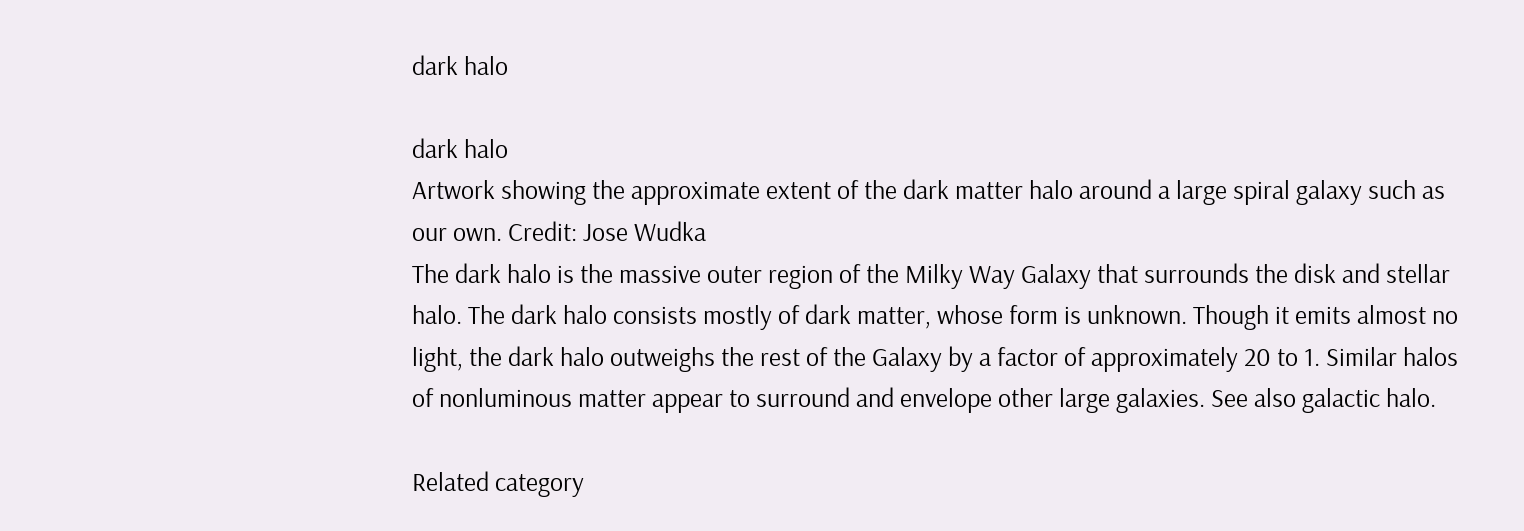dark halo

dark halo
Artwork showing the approximate extent of the dark matter halo around a large spiral galaxy such as our own. Credit: Jose Wudka
The dark halo is the massive outer region of the Milky Way Galaxy that surrounds the disk and stellar halo. The dark halo consists mostly of dark matter, whose form is unknown. Though it emits almost no light, the dark halo outweighs the rest of the Galaxy by a factor of approximately 20 to 1. Similar halos of nonluminous matter appear to surround and envelope other large galaxies. See also galactic halo.

Related category